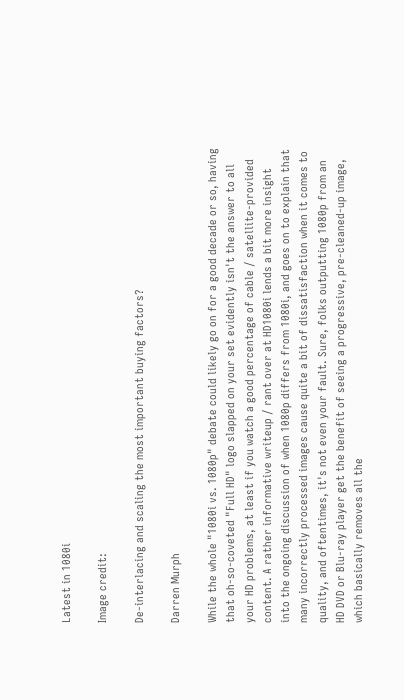Latest in 1080i

Image credit:

De-interlacing and scaling the most important buying factors?

Darren Murph

While the whole "1080i vs. 1080p" debate could likely go on for a good decade or so, having that oh-so-coveted "Full HD" logo slapped on your set evidently isn't the answer to all your HD problems, at least if you watch a good percentage of cable / satellite-provided content. A rather informative writeup / rant over at HD1080i lends a bit more insight into the ongoing discussion of when 1080p differs from 1080i, and goes on to explain that many incorrectly processed images cause quite a bit of dissatisfaction when it comes to quality, and oftentimes, it's not even your fault. Sure, folks outputting 1080p from an HD DVD or Blu-ray player get the benefit of seeing a progressive, pre-cleaned-up image, which basically removes all the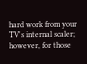hard work from your TV's internal scaler; however, for those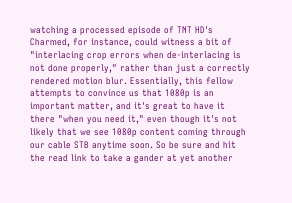watching a processed episode of TNT HD's Charmed, for instance, could witness a bit of "interlacing crop errors when de-interlacing is not done properly," rather than just a correctly rendered motion blur. Essentially, this fellow attempts to convince us that 1080p is an important matter, and it's great to have it there "when you need it," even though it's not likely that we see 1080p content coming through our cable STB anytime soon. So be sure and hit the read link to take a gander at yet another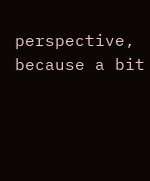perspective, because a bit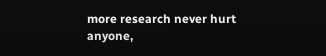more research never hurt anyone,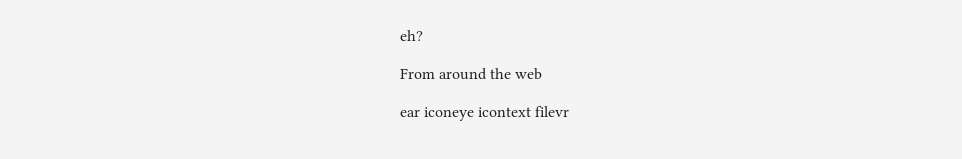eh?

From around the web

ear iconeye icontext filevr